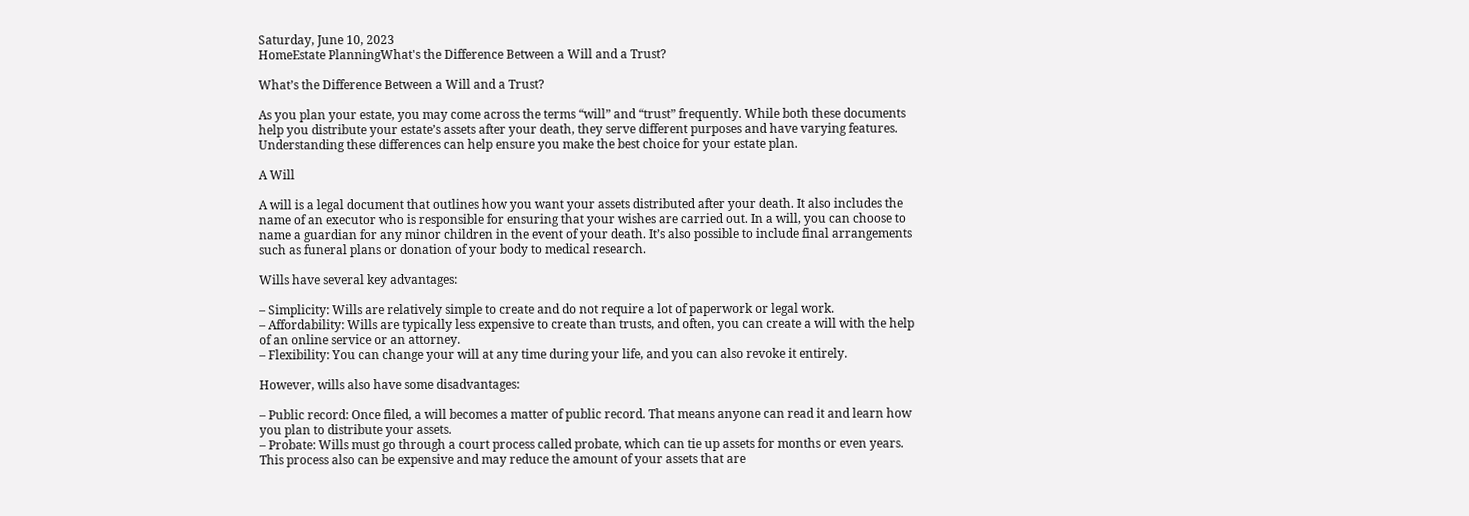Saturday, June 10, 2023
HomeEstate PlanningWhat's the Difference Between a Will and a Trust?

What’s the Difference Between a Will and a Trust?

As you plan your estate, you may come across the terms “will” and “trust” frequently. While both these documents help you distribute your estate’s assets after your death, they serve different purposes and have varying features. Understanding these differences can help ensure you make the best choice for your estate plan.

A Will

A will is a legal document that outlines how you want your assets distributed after your death. It also includes the name of an executor who is responsible for ensuring that your wishes are carried out. In a will, you can choose to name a guardian for any minor children in the event of your death. It’s also possible to include final arrangements such as funeral plans or donation of your body to medical research.

Wills have several key advantages:

– Simplicity: Wills are relatively simple to create and do not require a lot of paperwork or legal work.
– Affordability: Wills are typically less expensive to create than trusts, and often, you can create a will with the help of an online service or an attorney.
– Flexibility: You can change your will at any time during your life, and you can also revoke it entirely.

However, wills also have some disadvantages:

– Public record: Once filed, a will becomes a matter of public record. That means anyone can read it and learn how you plan to distribute your assets.
– Probate: Wills must go through a court process called probate, which can tie up assets for months or even years. This process also can be expensive and may reduce the amount of your assets that are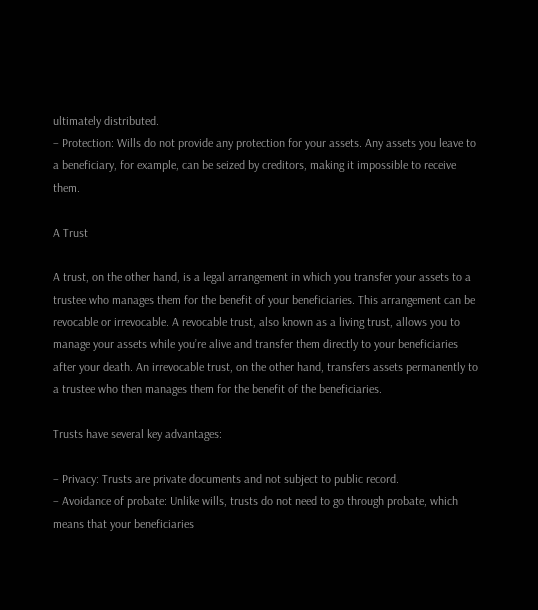ultimately distributed.
– Protection: Wills do not provide any protection for your assets. Any assets you leave to a beneficiary, for example, can be seized by creditors, making it impossible to receive them.

A Trust

A trust, on the other hand, is a legal arrangement in which you transfer your assets to a trustee who manages them for the benefit of your beneficiaries. This arrangement can be revocable or irrevocable. A revocable trust, also known as a living trust, allows you to manage your assets while you’re alive and transfer them directly to your beneficiaries after your death. An irrevocable trust, on the other hand, transfers assets permanently to a trustee who then manages them for the benefit of the beneficiaries.

Trusts have several key advantages:

– Privacy: Trusts are private documents and not subject to public record.
– Avoidance of probate: Unlike wills, trusts do not need to go through probate, which means that your beneficiaries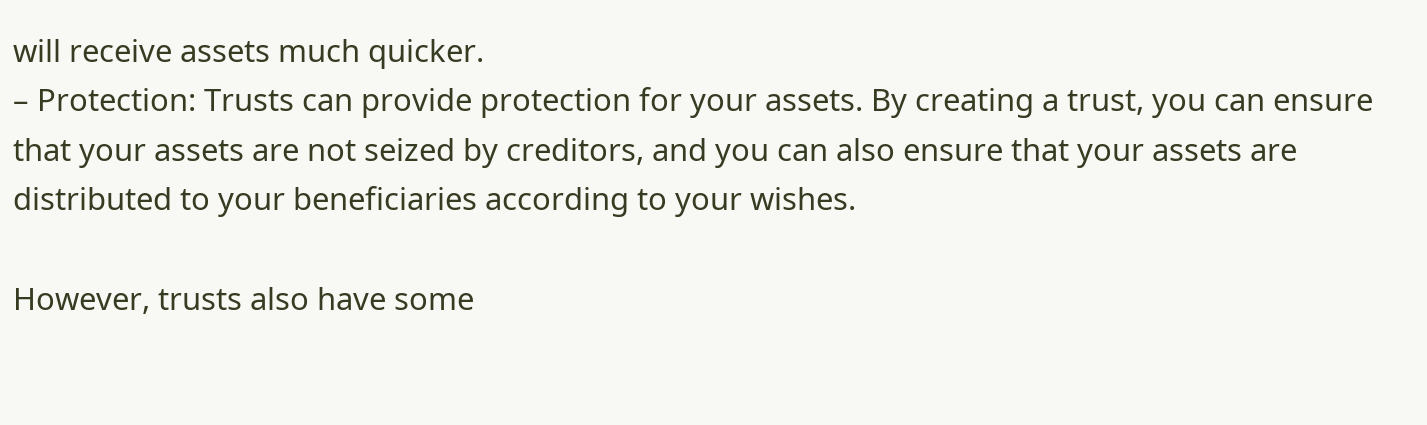will receive assets much quicker.
– Protection: Trusts can provide protection for your assets. By creating a trust, you can ensure that your assets are not seized by creditors, and you can also ensure that your assets are distributed to your beneficiaries according to your wishes.

However, trusts also have some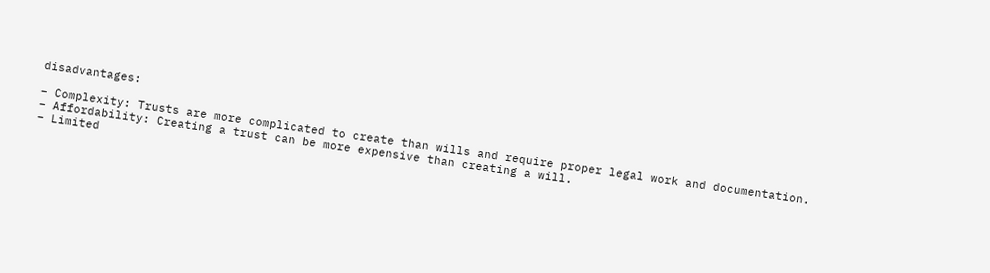disadvantages:

– Complexity: Trusts are more complicated to create than wills and require proper legal work and documentation.
– Affordability: Creating a trust can be more expensive than creating a will.
– Limited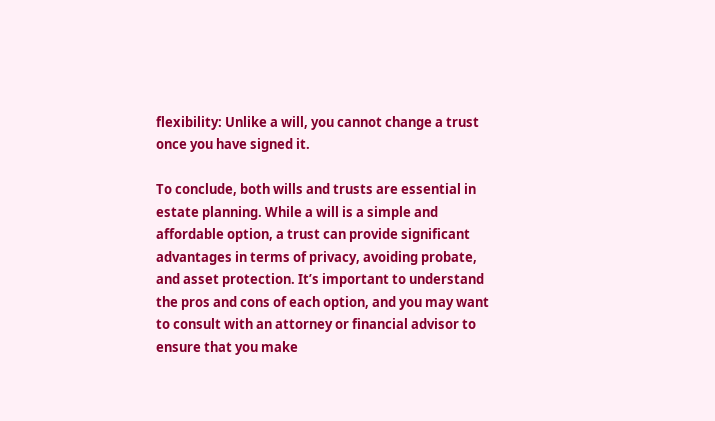flexibility: Unlike a will, you cannot change a trust once you have signed it.

To conclude, both wills and trusts are essential in estate planning. While a will is a simple and affordable option, a trust can provide significant advantages in terms of privacy, avoiding probate, and asset protection. It’s important to understand the pros and cons of each option, and you may want to consult with an attorney or financial advisor to ensure that you make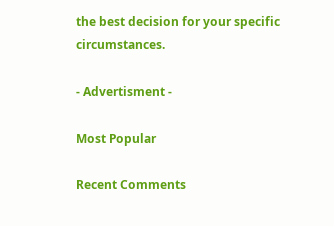the best decision for your specific circumstances.

- Advertisment -

Most Popular

Recent Comments